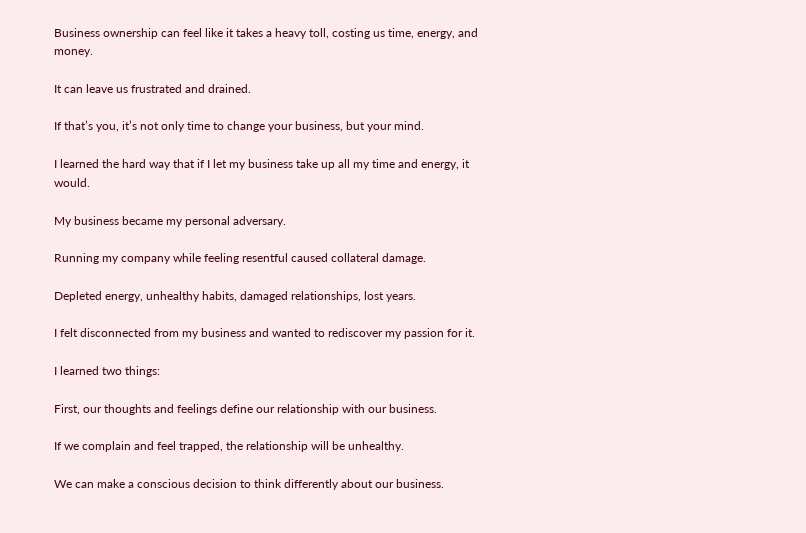Business ownership can feel like it takes a heavy toll, costing us time, energy, and money.

It can leave us frustrated and drained.

If that’s you, it’s not only time to change your business, but your mind.

I learned the hard way that if I let my business take up all my time and energy, it would.

My business became my personal adversary.

Running my company while feeling resentful caused collateral damage.

Depleted energy, unhealthy habits, damaged relationships, lost years.

I felt disconnected from my business and wanted to rediscover my passion for it.

I learned two things:

First, our thoughts and feelings define our relationship with our business.

If we complain and feel trapped, the relationship will be unhealthy.

We can make a conscious decision to think differently about our business.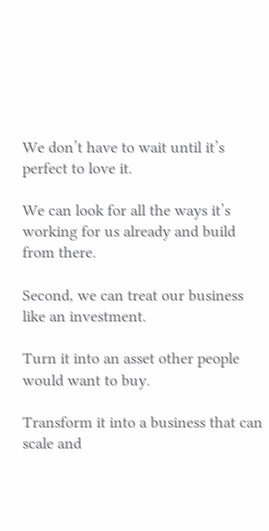We don’t have to wait until it’s perfect to love it.

We can look for all the ways it’s working for us already and build from there.

Second, we can treat our business like an investment.

Turn it into an asset other people would want to buy.

Transform it into a business that can scale and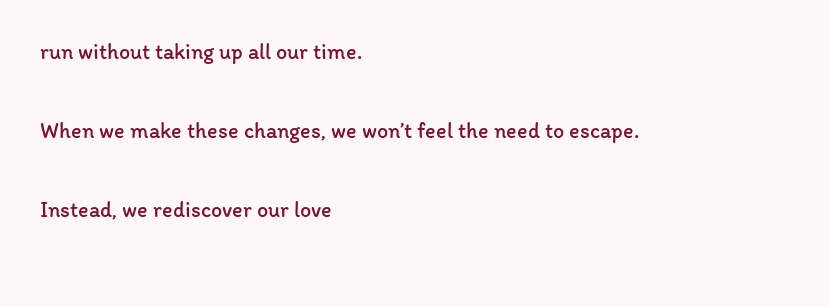run without taking up all our time.

When we make these changes, we won’t feel the need to escape.

Instead, we rediscover our love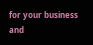for your business and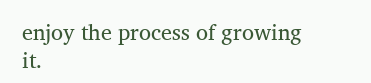enjoy the process of growing it.